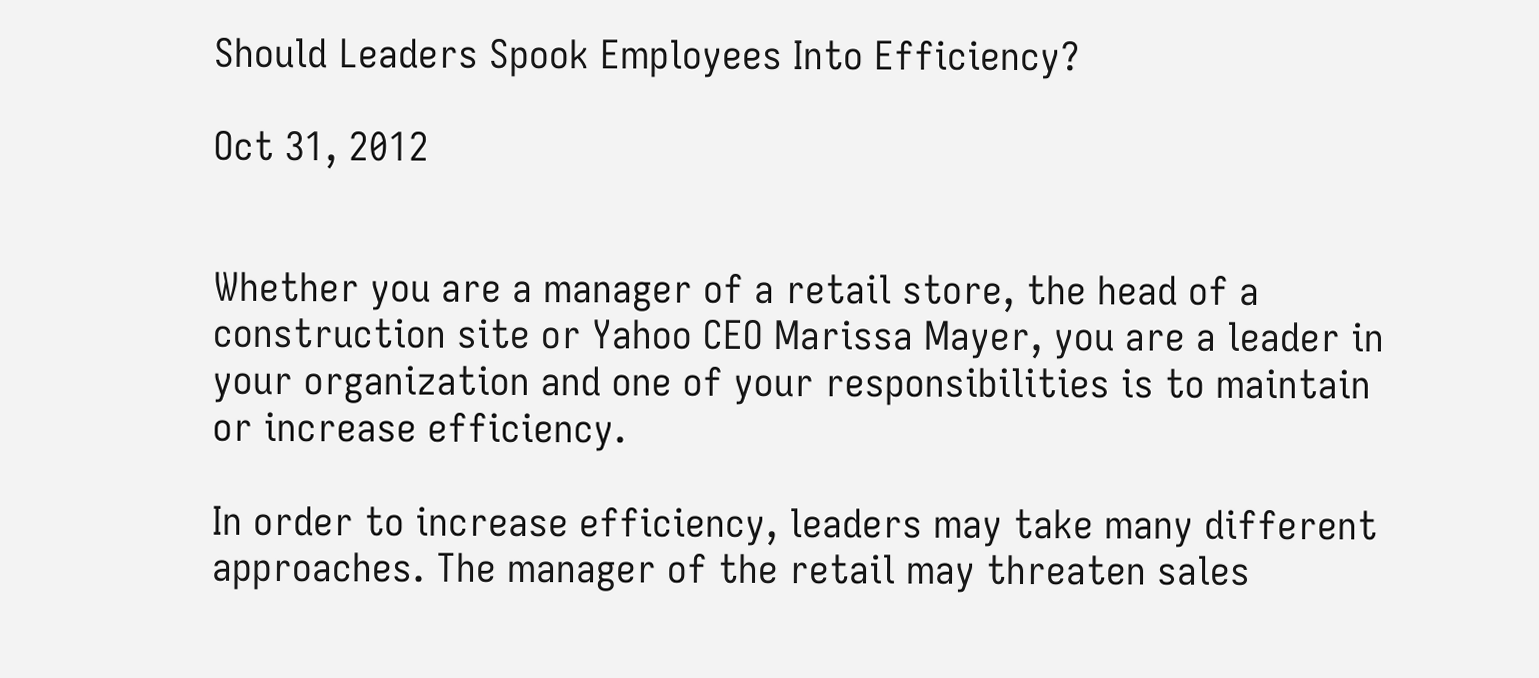Should Leaders Spook Employees Into Efficiency?

Oct 31, 2012


Whether you are a manager of a retail store, the head of a construction site or Yahoo CEO Marissa Mayer, you are a leader in your organization and one of your responsibilities is to maintain or increase efficiency.

In order to increase efficiency, leaders may take many different approaches. The manager of the retail may threaten sales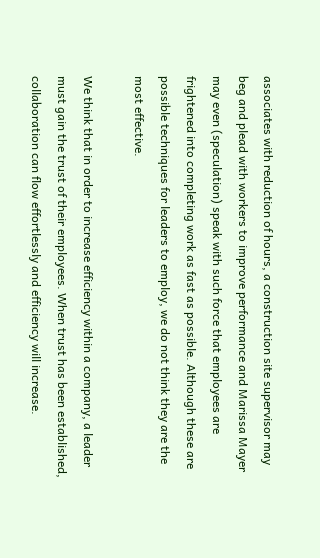associates with reduction of hours, a construction site supervisor may beg and plead with workers to improve performance and Marissa Mayer may even (speculation) speak with such force that employees are frightened into completing work as fast as possible. Although these are possible techniques for leaders to employ, we do not think they are the most effective.

We think that in order to increase efficiency within a company, a leader must gain the trust of their employees. When trust has been established, collaboration can flow effortlessly and efficiency will increase.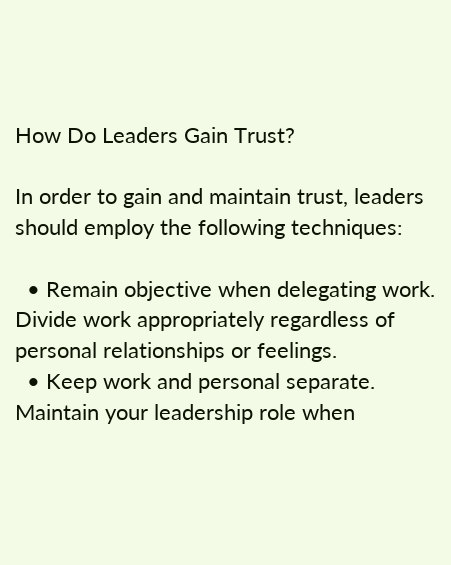How Do Leaders Gain Trust?

In order to gain and maintain trust, leaders should employ the following techniques:

  • Remain objective when delegating work. Divide work appropriately regardless of personal relationships or feelings.
  • Keep work and personal separate. Maintain your leadership role when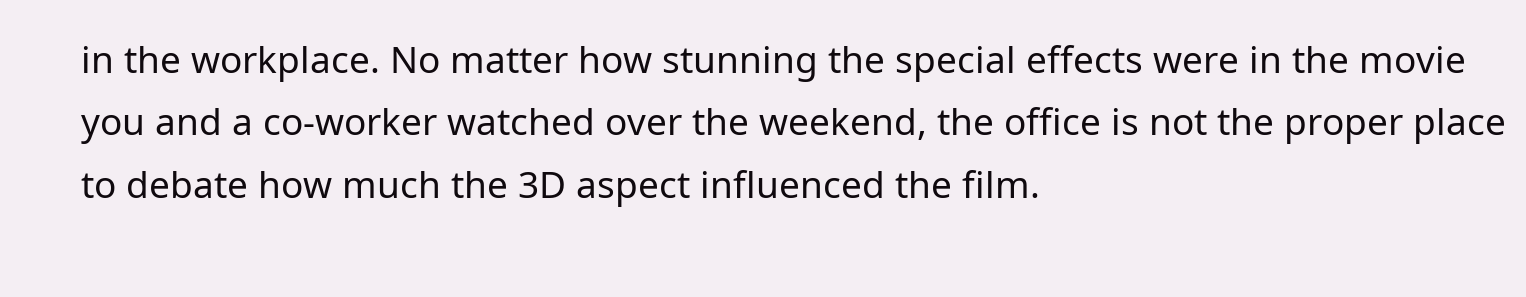in the workplace. No matter how stunning the special effects were in the movie you and a co-worker watched over the weekend, the office is not the proper place to debate how much the 3D aspect influenced the film.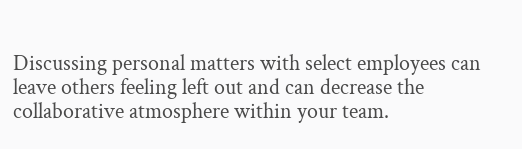Discussing personal matters with select employees can leave others feeling left out and can decrease the collaborative atmosphere within your team.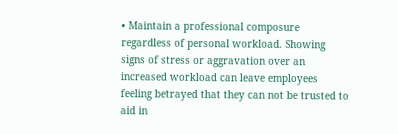• Maintain a professional composure regardless of personal workload. Showing signs of stress or aggravation over an increased workload can leave employees feeling betrayed that they can not be trusted to aid in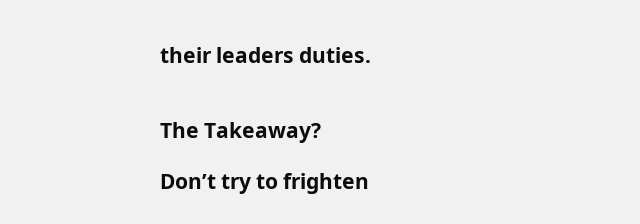their leaders duties.


The Takeaway?

Don’t try to frighten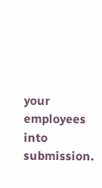your employees into submission.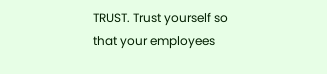TRUST. Trust yourself so that your employees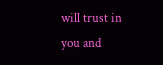will trust in you and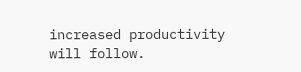increased productivity will follow.